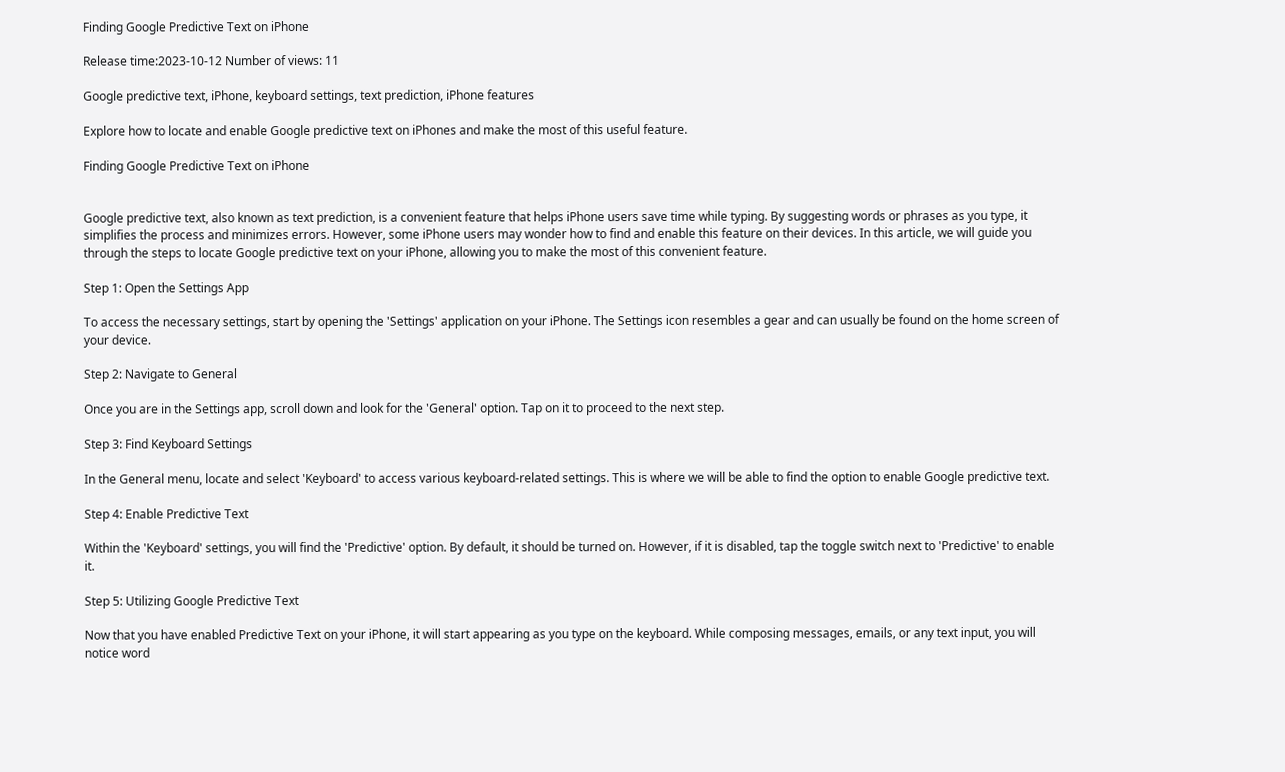Finding Google Predictive Text on iPhone

Release time:2023-10-12 Number of views: 11

Google predictive text, iPhone, keyboard settings, text prediction, iPhone features

Explore how to locate and enable Google predictive text on iPhones and make the most of this useful feature.

Finding Google Predictive Text on iPhone


Google predictive text, also known as text prediction, is a convenient feature that helps iPhone users save time while typing. By suggesting words or phrases as you type, it simplifies the process and minimizes errors. However, some iPhone users may wonder how to find and enable this feature on their devices. In this article, we will guide you through the steps to locate Google predictive text on your iPhone, allowing you to make the most of this convenient feature.

Step 1: Open the Settings App

To access the necessary settings, start by opening the 'Settings' application on your iPhone. The Settings icon resembles a gear and can usually be found on the home screen of your device.

Step 2: Navigate to General

Once you are in the Settings app, scroll down and look for the 'General' option. Tap on it to proceed to the next step.

Step 3: Find Keyboard Settings

In the General menu, locate and select 'Keyboard' to access various keyboard-related settings. This is where we will be able to find the option to enable Google predictive text.

Step 4: Enable Predictive Text

Within the 'Keyboard' settings, you will find the 'Predictive' option. By default, it should be turned on. However, if it is disabled, tap the toggle switch next to 'Predictive' to enable it.

Step 5: Utilizing Google Predictive Text

Now that you have enabled Predictive Text on your iPhone, it will start appearing as you type on the keyboard. While composing messages, emails, or any text input, you will notice word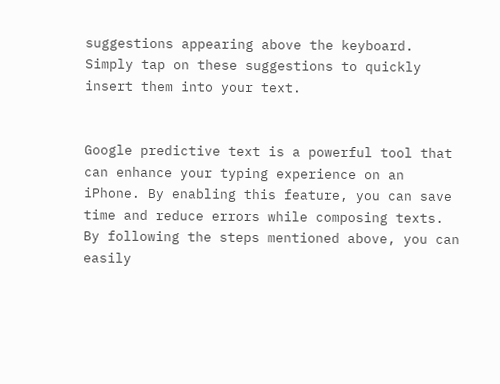suggestions appearing above the keyboard. Simply tap on these suggestions to quickly insert them into your text.


Google predictive text is a powerful tool that can enhance your typing experience on an iPhone. By enabling this feature, you can save time and reduce errors while composing texts. By following the steps mentioned above, you can easily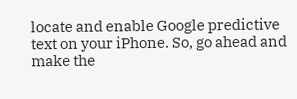locate and enable Google predictive text on your iPhone. So, go ahead and make the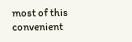most of this convenient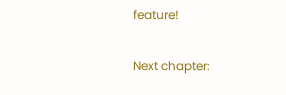feature!

Next chapter: